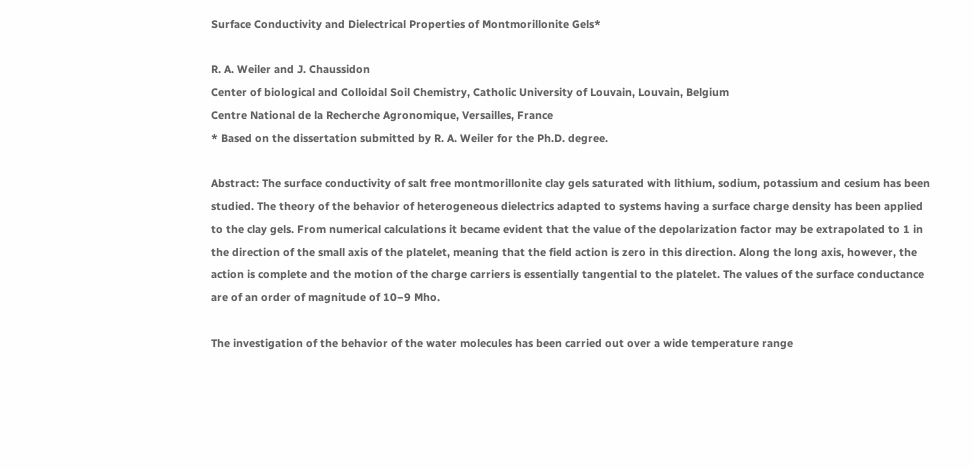Surface Conductivity and Dielectrical Properties of Montmorillonite Gels*

R. A. Weiler and J. Chaussidon
Center of biological and Colloidal Soil Chemistry, Catholic University of Louvain, Louvain, Belgium
Centre National de la Recherche Agronomique, Versailles, France
* Based on the dissertation submitted by R. A. Weiler for the Ph.D. degree.

Abstract: The surface conductivity of salt free montmorillonite clay gels saturated with lithium, sodium, potassium and cesium has been studied. The theory of the behavior of heterogeneous dielectrics adapted to systems having a surface charge density has been applied to the clay gels. From numerical calculations it became evident that the value of the depolarization factor may be extrapolated to 1 in the direction of the small axis of the platelet, meaning that the field action is zero in this direction. Along the long axis, however, the action is complete and the motion of the charge carriers is essentially tangential to the platelet. The values of the surface conductance are of an order of magnitude of 10−9 Mho.

The investigation of the behavior of the water molecules has been carried out over a wide temperature range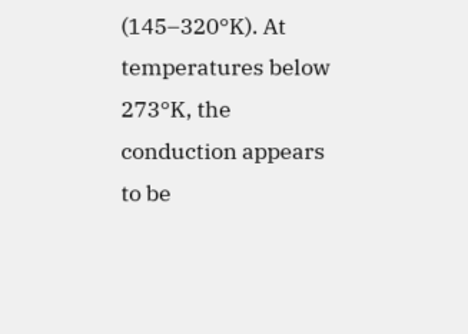(145–320°K). At temperatures below 273°K, the conduction appears to be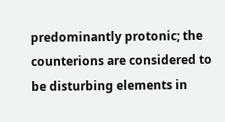predominantly protonic; the counterions are considered to be disturbing elements in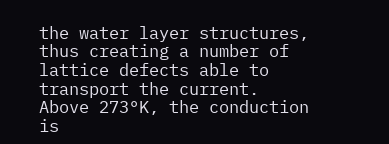the water layer structures, thus creating a number of lattice defects able to transport the current. Above 273°K, the conduction is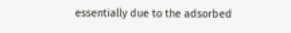essentially due to the adsorbed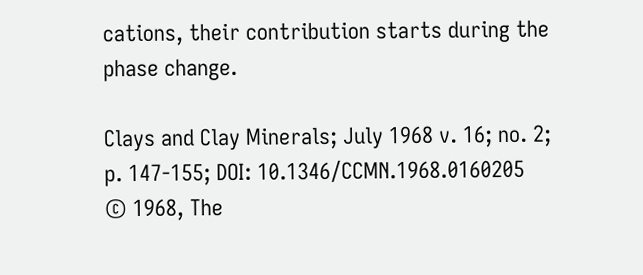cations, their contribution starts during the phase change.

Clays and Clay Minerals; July 1968 v. 16; no. 2; p. 147-155; DOI: 10.1346/CCMN.1968.0160205
© 1968, The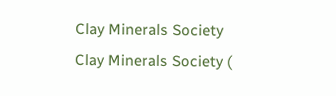Clay Minerals Society
Clay Minerals Society (